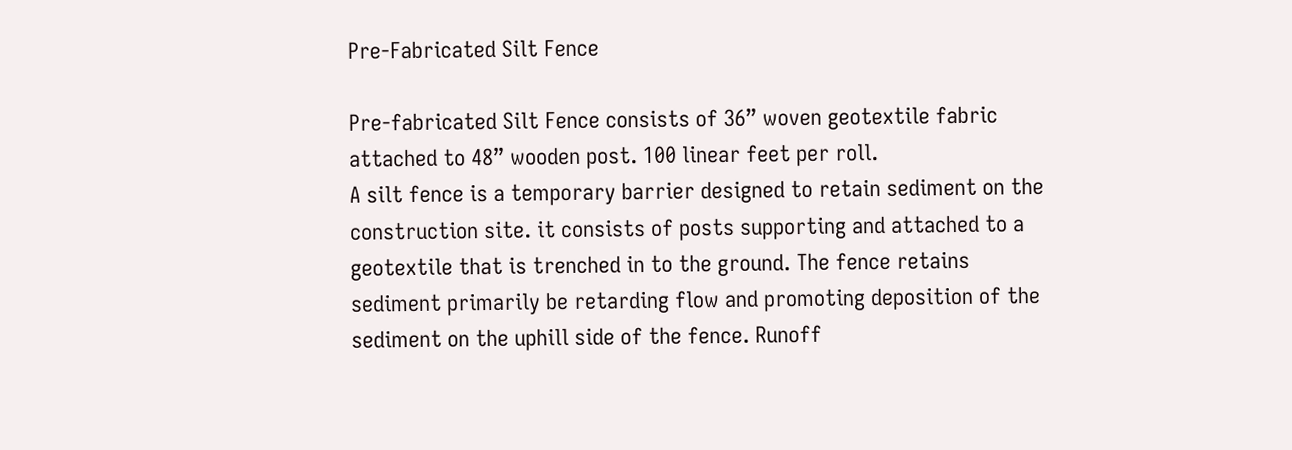Pre-Fabricated Silt Fence

Pre-fabricated Silt Fence consists of 36” woven geotextile fabric attached to 48” wooden post. 100 linear feet per roll.
A silt fence is a temporary barrier designed to retain sediment on the construction site. it consists of posts supporting and attached to a geotextile that is trenched in to the ground. The fence retains sediment primarily be retarding flow and promoting deposition of the sediment on the uphill side of the fence. Runoff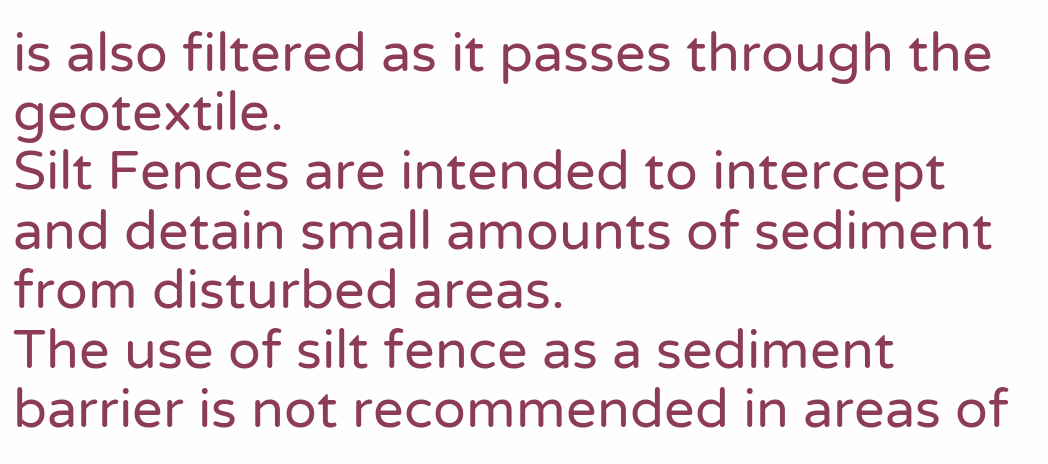is also filtered as it passes through the geotextile.
Silt Fences are intended to intercept and detain small amounts of sediment from disturbed areas.
The use of silt fence as a sediment barrier is not recommended in areas of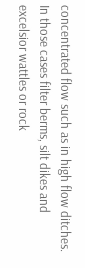concentrated flow such as in high flow ditches. In those cases filter berms, silt dikes and excelsior wattles or rock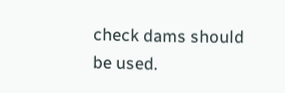check dams should be used.